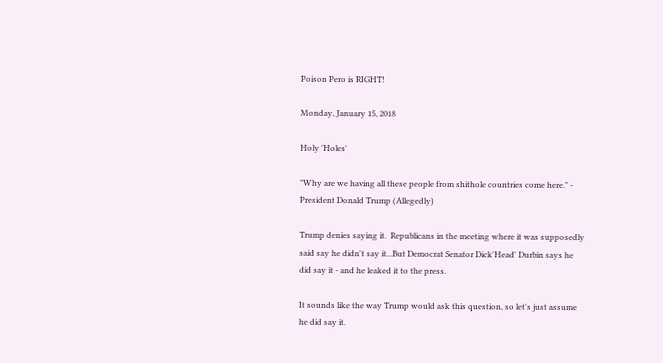Poison Pero is RIGHT!

Monday, January 15, 2018

Holy 'Holes'

"Why are we having all these people from shithole countries come here." - President Donald Trump (Allegedly)

Trump denies saying it.  Republicans in the meeting where it was supposedly said say he didn't say it...But Democrat Senator Dick'Head' Durbin says he did say it - and he leaked it to the press.

It sounds like the way Trump would ask this question, so let's just assume he did say it.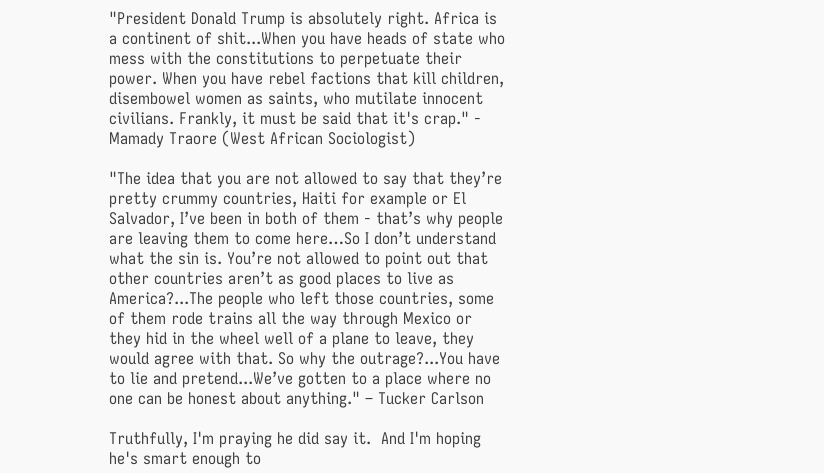"President Donald Trump is absolutely right. Africa is a continent of shit...When you have heads of state who mess with the constitutions to perpetuate their power. When you have rebel factions that kill children, disembowel women as saints, who mutilate innocent civilians. Frankly, it must be said that it's crap." - Mamady Traore (West African Sociologist)

"The idea that you are not allowed to say that they’re pretty crummy countries, Haiti for example or El Salvador, I’ve been in both of them - that’s why people are leaving them to come here…So I don’t understand what the sin is. You’re not allowed to point out that other countries aren’t as good places to live as America?...The people who left those countries, some of them rode trains all the way through Mexico or they hid in the wheel well of a plane to leave, they would agree with that. So why the outrage?...You have to lie and pretend...We’ve gotten to a place where no one can be honest about anything." – Tucker Carlson

Truthfully, I'm praying he did say it.  And I'm hoping he's smart enough to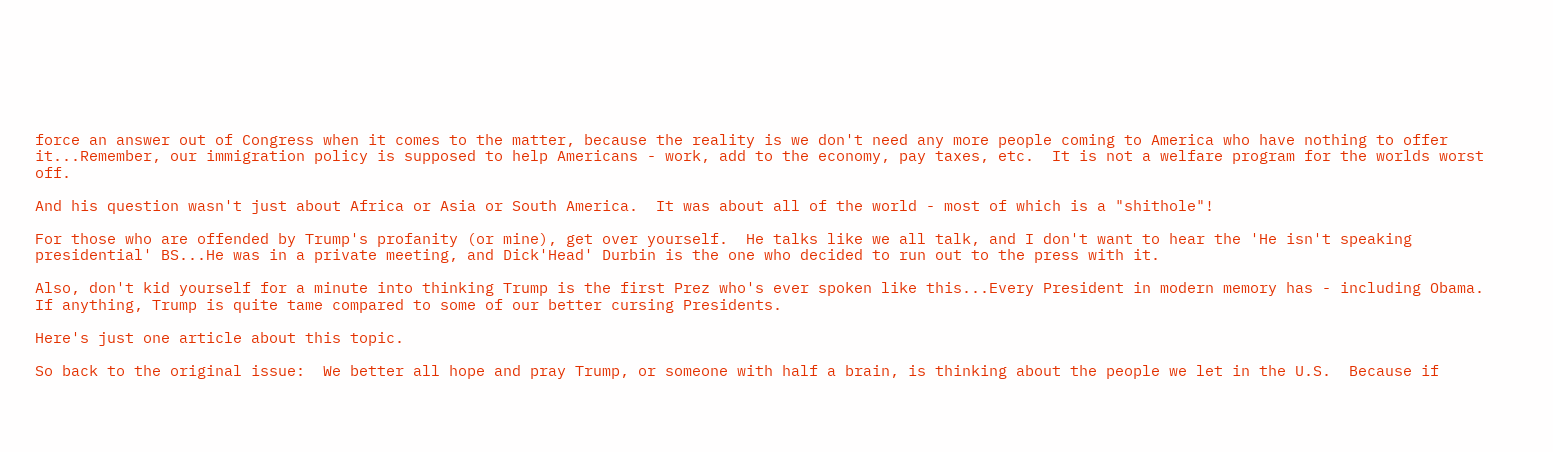force an answer out of Congress when it comes to the matter, because the reality is we don't need any more people coming to America who have nothing to offer it...Remember, our immigration policy is supposed to help Americans - work, add to the economy, pay taxes, etc.  It is not a welfare program for the worlds worst off.

And his question wasn't just about Africa or Asia or South America.  It was about all of the world - most of which is a "shithole"!

For those who are offended by Trump's profanity (or mine), get over yourself.  He talks like we all talk, and I don't want to hear the 'He isn't speaking presidential' BS...He was in a private meeting, and Dick'Head' Durbin is the one who decided to run out to the press with it.

Also, don't kid yourself for a minute into thinking Trump is the first Prez who's ever spoken like this...Every President in modern memory has - including Obama.  If anything, Trump is quite tame compared to some of our better cursing Presidents.

Here's just one article about this topic.

So back to the original issue:  We better all hope and pray Trump, or someone with half a brain, is thinking about the people we let in the U.S.  Because if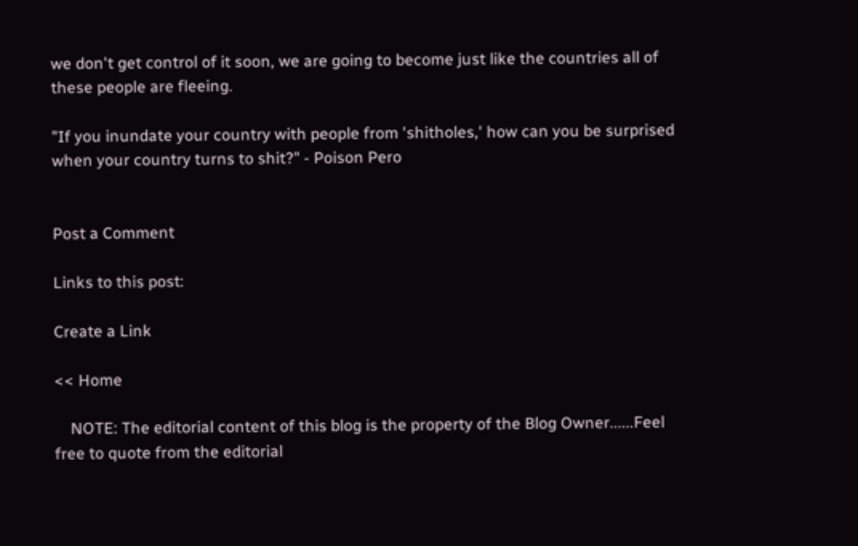we don't get control of it soon, we are going to become just like the countries all of these people are fleeing.

"If you inundate your country with people from 'shitholes,' how can you be surprised when your country turns to shit?" - Poison Pero


Post a Comment

Links to this post:

Create a Link

<< Home

    NOTE: The editorial content of this blog is the property of the Blog Owner......Feel free to quote from the editorial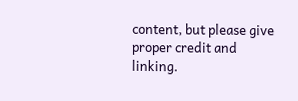content, but please give proper credit and linking.